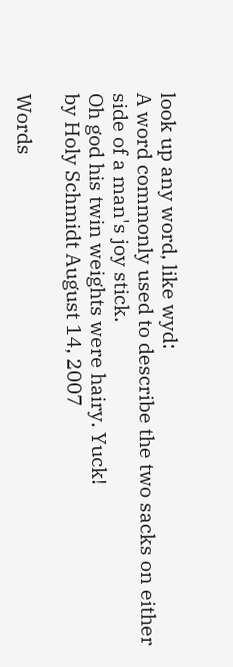look up any word, like wyd:
A word commonly used to describe the two sacks on either side of a man's joy stick.
Oh god his twin weights were hairy. Yuck!
by Holy Schmidt August 14, 2007

Words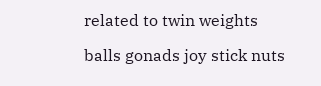related to twin weights

balls gonads joy stick nuts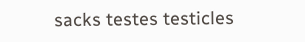sacks testes testicles